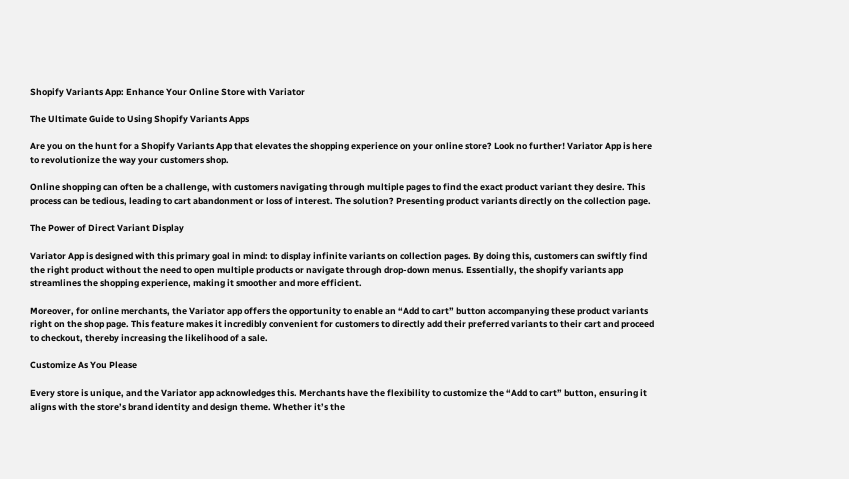Shopify Variants App: Enhance Your Online Store with Variator

The Ultimate Guide to Using Shopify Variants Apps

Are you on the hunt for a Shopify Variants App that elevates the shopping experience on your online store? Look no further! Variator App is here to revolutionize the way your customers shop.

Online shopping can often be a challenge, with customers navigating through multiple pages to find the exact product variant they desire. This process can be tedious, leading to cart abandonment or loss of interest. The solution? Presenting product variants directly on the collection page.

The Power of Direct Variant Display

Variator App is designed with this primary goal in mind: to display infinite variants on collection pages. By doing this, customers can swiftly find the right product without the need to open multiple products or navigate through drop-down menus. Essentially, the shopify variants app streamlines the shopping experience, making it smoother and more efficient.

Moreover, for online merchants, the Variator app offers the opportunity to enable an “Add to cart” button accompanying these product variants right on the shop page. This feature makes it incredibly convenient for customers to directly add their preferred variants to their cart and proceed to checkout, thereby increasing the likelihood of a sale.

Customize As You Please

Every store is unique, and the Variator app acknowledges this. Merchants have the flexibility to customize the “Add to cart” button, ensuring it aligns with the store’s brand identity and design theme. Whether it’s the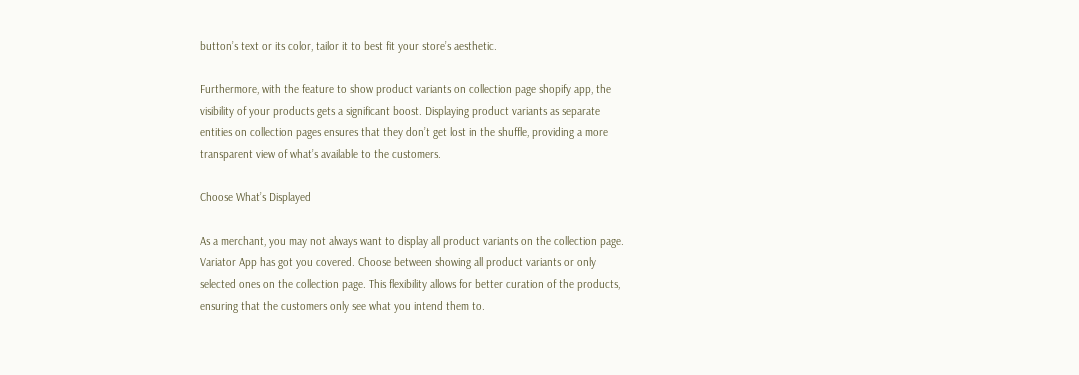button’s text or its color, tailor it to best fit your store’s aesthetic.

Furthermore, with the feature to show product variants on collection page shopify app, the visibility of your products gets a significant boost. Displaying product variants as separate entities on collection pages ensures that they don’t get lost in the shuffle, providing a more transparent view of what’s available to the customers.

Choose What’s Displayed

As a merchant, you may not always want to display all product variants on the collection page. Variator App has got you covered. Choose between showing all product variants or only selected ones on the collection page. This flexibility allows for better curation of the products, ensuring that the customers only see what you intend them to.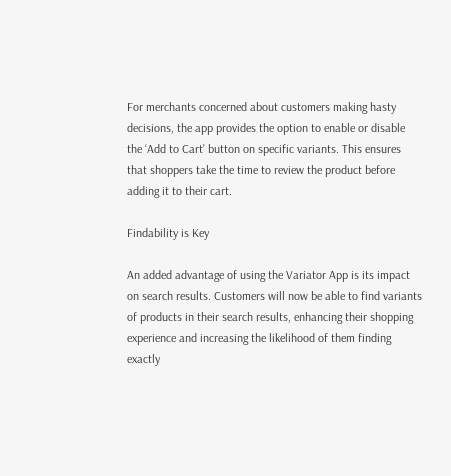For merchants concerned about customers making hasty decisions, the app provides the option to enable or disable the ‘Add to Cart’ button on specific variants. This ensures that shoppers take the time to review the product before adding it to their cart.

Findability is Key

An added advantage of using the Variator App is its impact on search results. Customers will now be able to find variants of products in their search results, enhancing their shopping experience and increasing the likelihood of them finding exactly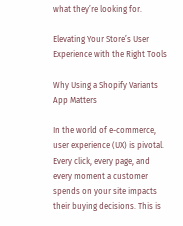what they’re looking for.

Elevating Your Store’s User Experience with the Right Tools

Why Using a Shopify Variants App Matters

In the world of e-commerce, user experience (UX) is pivotal. Every click, every page, and every moment a customer spends on your site impacts their buying decisions. This is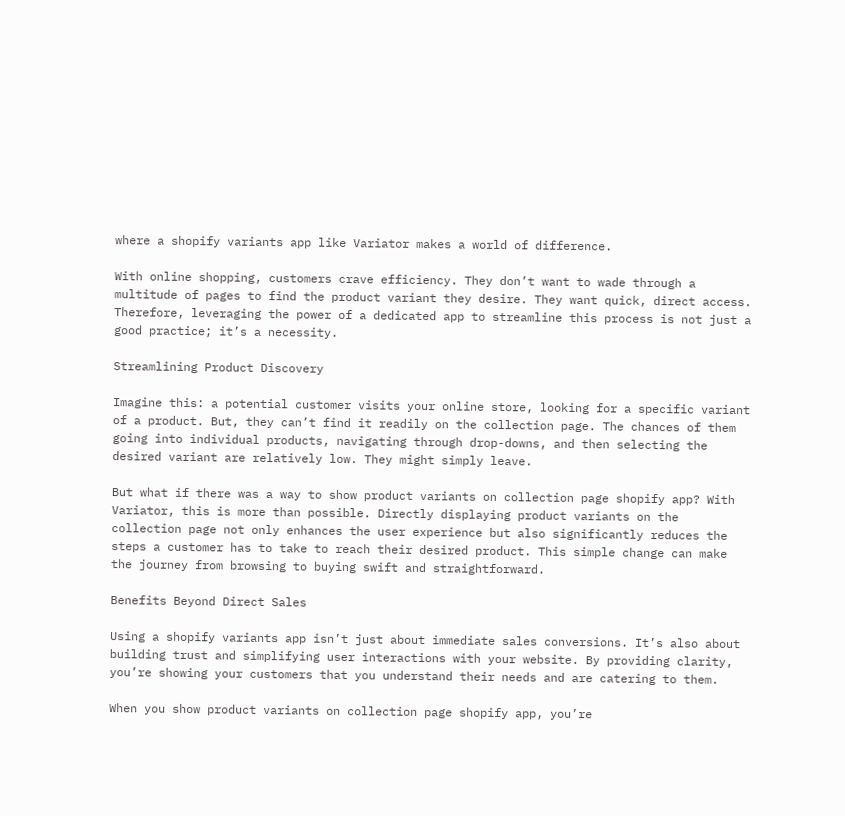where a shopify variants app like Variator makes a world of difference.

With online shopping, customers crave efficiency. They don’t want to wade through a multitude of pages to find the product variant they desire. They want quick, direct access. Therefore, leveraging the power of a dedicated app to streamline this process is not just a good practice; it’s a necessity.

Streamlining Product Discovery

Imagine this: a potential customer visits your online store, looking for a specific variant of a product. But, they can’t find it readily on the collection page. The chances of them going into individual products, navigating through drop-downs, and then selecting the desired variant are relatively low. They might simply leave.

But what if there was a way to show product variants on collection page shopify app? With Variator, this is more than possible. Directly displaying product variants on the collection page not only enhances the user experience but also significantly reduces the steps a customer has to take to reach their desired product. This simple change can make the journey from browsing to buying swift and straightforward.

Benefits Beyond Direct Sales

Using a shopify variants app isn’t just about immediate sales conversions. It’s also about building trust and simplifying user interactions with your website. By providing clarity, you’re showing your customers that you understand their needs and are catering to them.

When you show product variants on collection page shopify app, you’re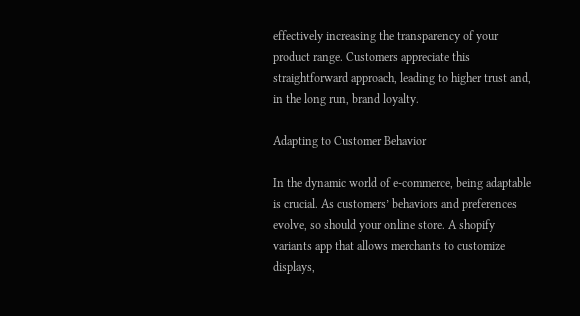effectively increasing the transparency of your product range. Customers appreciate this straightforward approach, leading to higher trust and, in the long run, brand loyalty.

Adapting to Customer Behavior

In the dynamic world of e-commerce, being adaptable is crucial. As customers’ behaviors and preferences evolve, so should your online store. A shopify variants app that allows merchants to customize displays,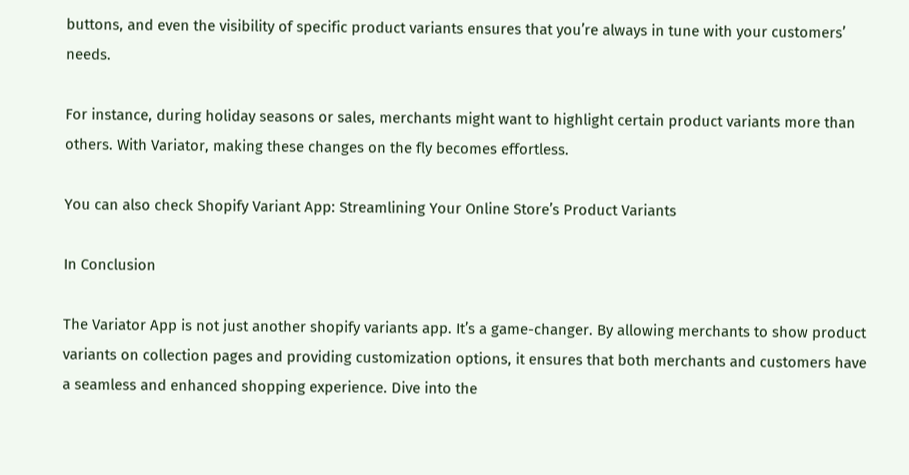buttons, and even the visibility of specific product variants ensures that you’re always in tune with your customers’ needs.

For instance, during holiday seasons or sales, merchants might want to highlight certain product variants more than others. With Variator, making these changes on the fly becomes effortless.

You can also check Shopify Variant App: Streamlining Your Online Store’s Product Variants

In Conclusion

The Variator App is not just another shopify variants app. It’s a game-changer. By allowing merchants to show product variants on collection pages and providing customization options, it ensures that both merchants and customers have a seamless and enhanced shopping experience. Dive into the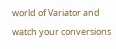world of Variator and watch your conversions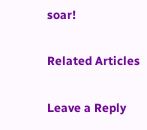soar!

Related Articles

Leave a Reply